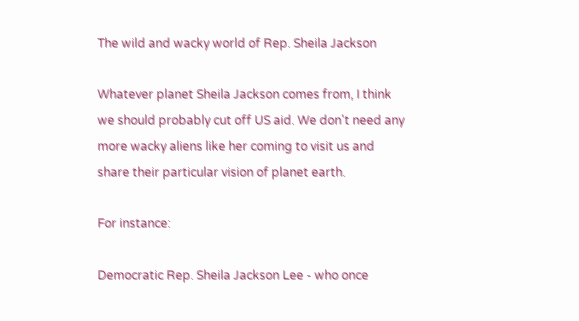The wild and wacky world of Rep. Sheila Jackson

Whatever planet Sheila Jackson comes from, I think we should probably cut off US aid. We don't need any more wacky aliens like her coming to visit us and share their particular vision of planet earth.

For instance:

Democratic Rep. Sheila Jackson Lee - who once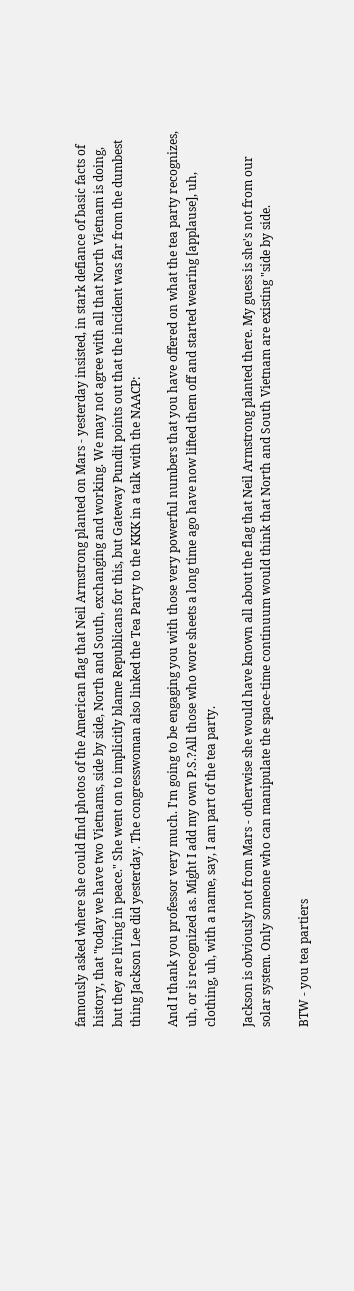famously asked where she could find photos of the American flag that Neil Armstrong planted on Mars - yesterday insisted, in stark defiance of basic facts of history, that "today we have two Vietnams, side by side, North and South, exchanging and working. We may not agree with all that North Vietnam is doing, but they are living in peace." She went on to implicitly blame Republicans for this, but Gateway Pundit points out that the incident was far from the dumbest thing Jackson Lee did yesterday. The congresswoman also linked the Tea Party to the KKK in a talk with the NAACP:

And I thank you professor very much. I'm going to be engaging you with those very powerful numbers that you have offered on what the tea party recognizes, uh, or is recognized as. Might I add my own P.S.?All those who wore sheets a long time ago have now lifted them off and started wearing [applause], uh, clothing, uh, with a name, say, I am part of the tea party.

Jackson is obviously not from Mars - otherwise she would have known all about the flag that Neil Armstrong planted there. My guess is she's not from our solar system. Only someone who can manipulate the space-time continuum would think that North and South Vietnam are existing "side by side.

BTW - you tea partiers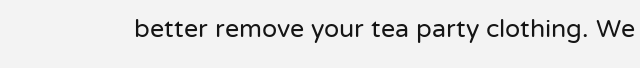better remove your tea party clothing. We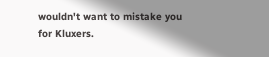wouldn't want to mistake you for Kluxers.